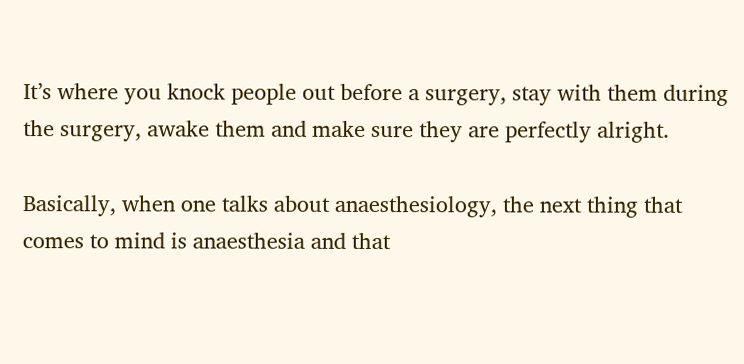It’s where you knock people out before a surgery, stay with them during the surgery, awake them and make sure they are perfectly alright.

Basically, when one talks about anaesthesiology, the next thing that comes to mind is anaesthesia and that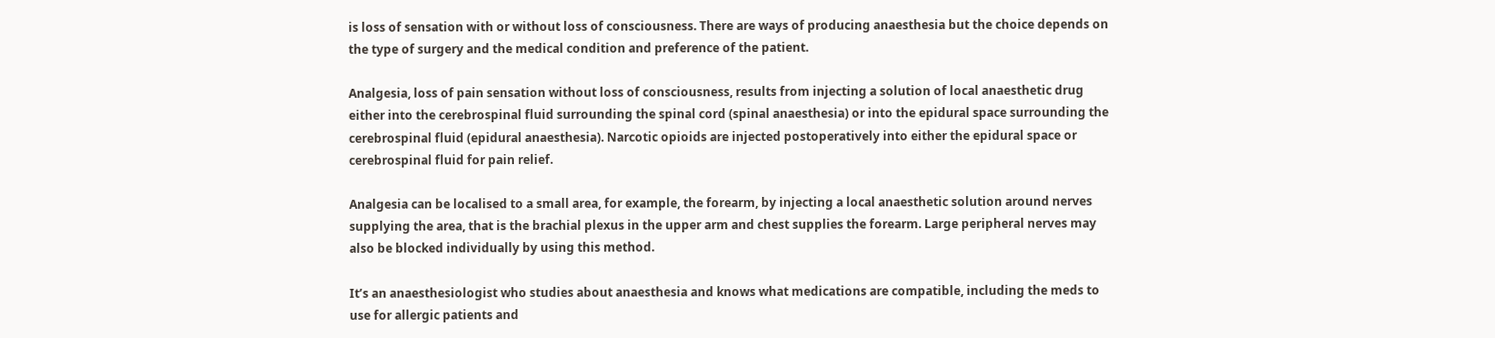is loss of sensation with or without loss of consciousness. There are ways of producing anaesthesia but the choice depends on the type of surgery and the medical condition and preference of the patient.

Analgesia, loss of pain sensation without loss of consciousness, results from injecting a solution of local anaesthetic drug either into the cerebrospinal fluid surrounding the spinal cord (spinal anaesthesia) or into the epidural space surrounding the cerebrospinal fluid (epidural anaesthesia). Narcotic opioids are injected postoperatively into either the epidural space or cerebrospinal fluid for pain relief.

Analgesia can be localised to a small area, for example, the forearm, by injecting a local anaesthetic solution around nerves supplying the area, that is the brachial plexus in the upper arm and chest supplies the forearm. Large peripheral nerves may also be blocked individually by using this method.

It’s an anaesthesiologist who studies about anaesthesia and knows what medications are compatible, including the meds to use for allergic patients and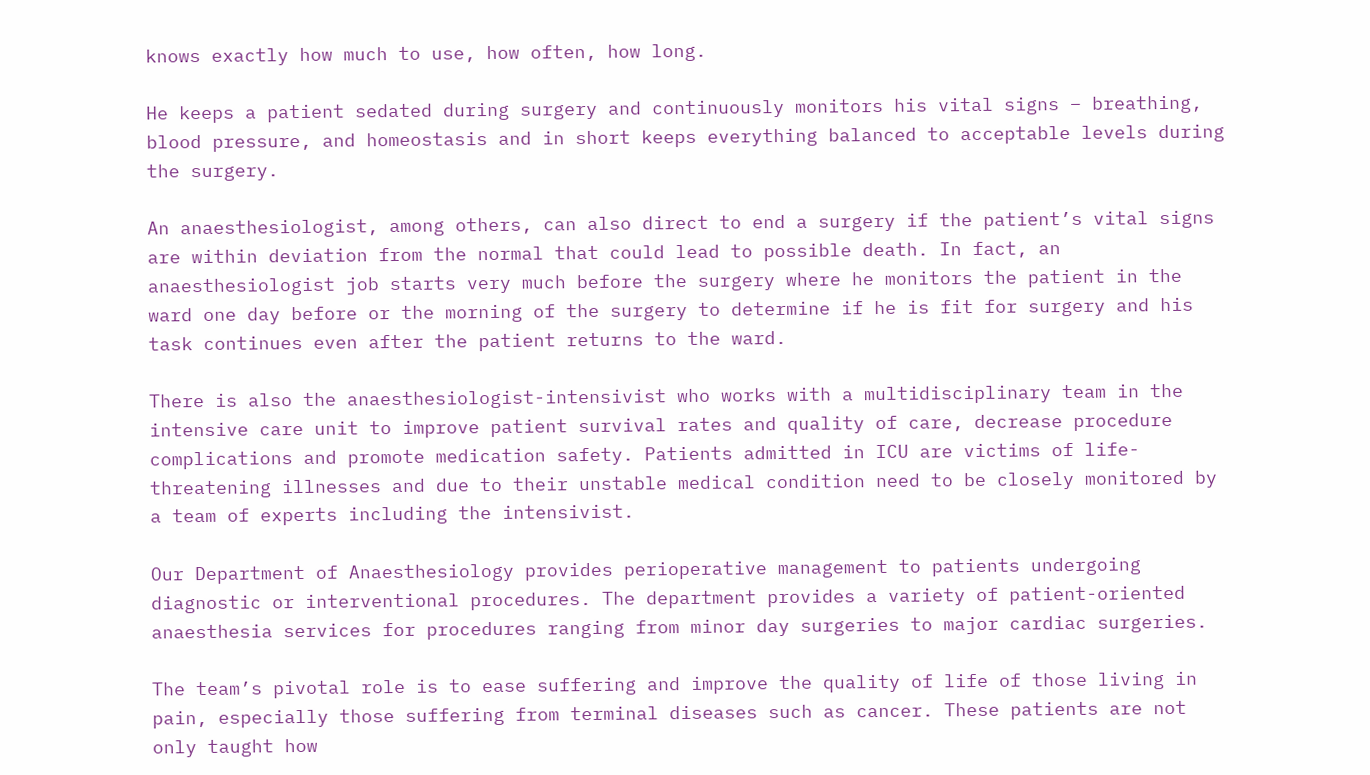knows exactly how much to use, how often, how long.

He keeps a patient sedated during surgery and continuously monitors his vital signs – breathing, blood pressure, and homeostasis and in short keeps everything balanced to acceptable levels during the surgery.

An anaesthesiologist, among others, can also direct to end a surgery if the patient’s vital signs are within deviation from the normal that could lead to possible death. In fact, an anaesthesiologist job starts very much before the surgery where he monitors the patient in the ward one day before or the morning of the surgery to determine if he is fit for surgery and his task continues even after the patient returns to the ward.

There is also the anaesthesiologist-intensivist who works with a multidisciplinary team in the intensive care unit to improve patient survival rates and quality of care, decrease procedure complications and promote medication safety. Patients admitted in ICU are victims of life-threatening illnesses and due to their unstable medical condition need to be closely monitored by a team of experts including the intensivist.

Our Department of Anaesthesiology provides perioperative management to patients undergoing diagnostic or interventional procedures. The department provides a variety of patient-oriented anaesthesia services for procedures ranging from minor day surgeries to major cardiac surgeries.

The team’s pivotal role is to ease suffering and improve the quality of life of those living in pain, especially those suffering from terminal diseases such as cancer. These patients are not only taught how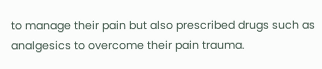to manage their pain but also prescribed drugs such as analgesics to overcome their pain trauma.